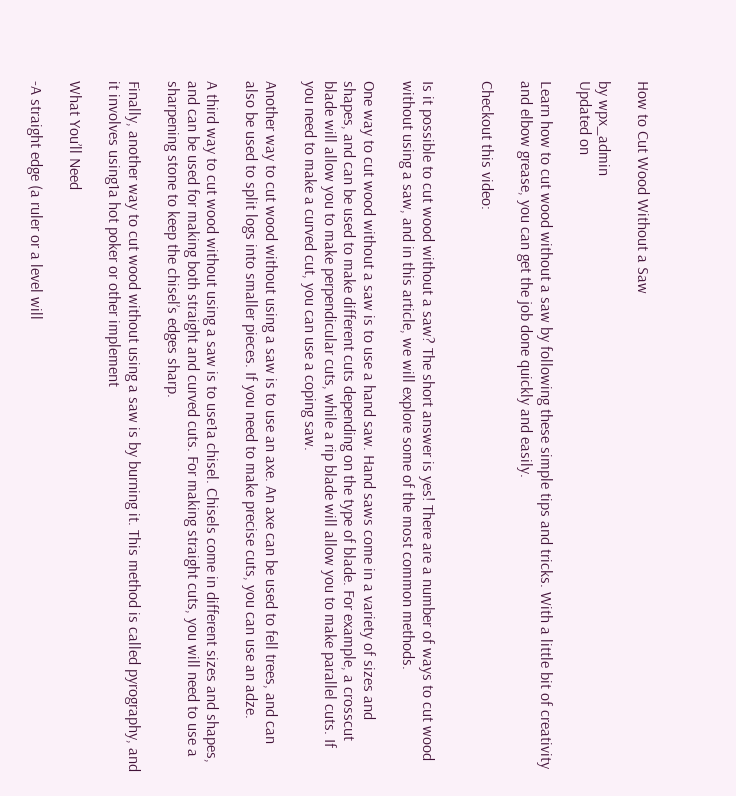How to Cut Wood Without a Saw

by wpx_admin
Updated on

Learn how to cut wood without a saw by following these simple tips and tricks. With a little bit of creativity and elbow grease, you can get the job done quickly and easily.

Checkout this video:


Is it possible to cut wood without a saw? The short answer is yes! There are a number of ways to cut wood without using a saw, and in this article, we will explore some of the most common methods.

One way to cut wood without a saw is to use a hand saw. Hand saws come in a variety of sizes and shapes, and can be used to make different cuts depending on the type of blade. For example, a crosscut blade will allow you to make perpendicular cuts, while a rip blade will allow you to make parallel cuts. If you need to make a curved cut, you can use a coping saw.

Another way to cut wood without using a saw is to use an axe. An axe can be used to fell trees, and can also be used to split logs into smaller pieces. If you need to make precise cuts, you can use an adze.

A third way to cut wood without using a saw is to use1a chisel. Chisels come in different sizes and shapes, and can be used for making both straight and curved cuts. For making straight cuts, you will need to use a sharpening stone to keep the chisel’s edges sharp.

Finally, another way to cut wood without using a saw is by burning it. This method is called pyrography, and it involves using1a hot poker or other implement

What You’ll Need

-A straight edge (a ruler or a level will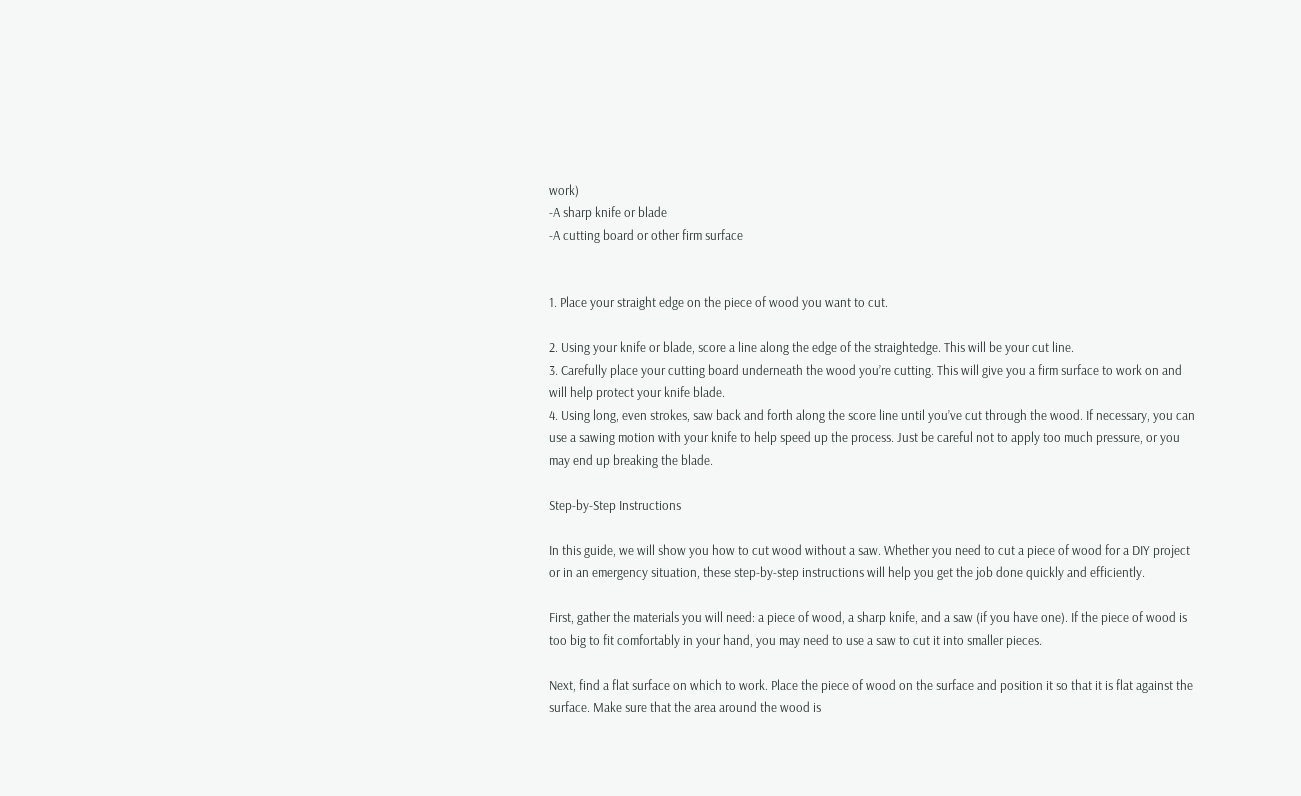work)
-A sharp knife or blade
-A cutting board or other firm surface


1. Place your straight edge on the piece of wood you want to cut.

2. Using your knife or blade, score a line along the edge of the straightedge. This will be your cut line.
3. Carefully place your cutting board underneath the wood you’re cutting. This will give you a firm surface to work on and will help protect your knife blade.
4. Using long, even strokes, saw back and forth along the score line until you’ve cut through the wood. If necessary, you can use a sawing motion with your knife to help speed up the process. Just be careful not to apply too much pressure, or you may end up breaking the blade.

Step-by-Step Instructions

In this guide, we will show you how to cut wood without a saw. Whether you need to cut a piece of wood for a DIY project or in an emergency situation, these step-by-step instructions will help you get the job done quickly and efficiently.

First, gather the materials you will need: a piece of wood, a sharp knife, and a saw (if you have one). If the piece of wood is too big to fit comfortably in your hand, you may need to use a saw to cut it into smaller pieces.

Next, find a flat surface on which to work. Place the piece of wood on the surface and position it so that it is flat against the surface. Make sure that the area around the wood is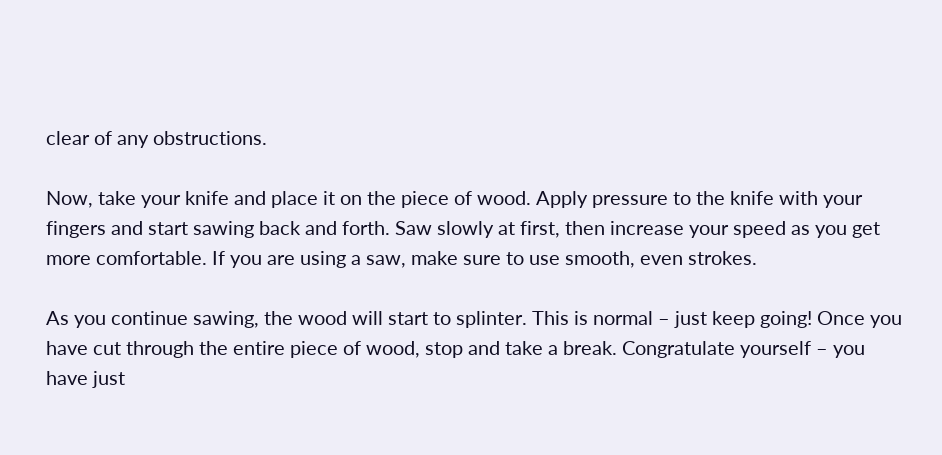clear of any obstructions.

Now, take your knife and place it on the piece of wood. Apply pressure to the knife with your fingers and start sawing back and forth. Saw slowly at first, then increase your speed as you get more comfortable. If you are using a saw, make sure to use smooth, even strokes.

As you continue sawing, the wood will start to splinter. This is normal – just keep going! Once you have cut through the entire piece of wood, stop and take a break. Congratulate yourself – you have just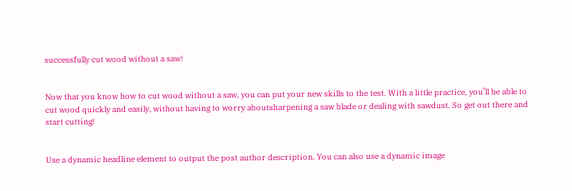successfully cut wood without a saw!


Now that you know how to cut wood without a saw, you can put your new skills to the test. With a little practice, you’ll be able to cut wood quickly and easily, without having to worry aboutsharpening a saw blade or dealing with sawdust. So get out there and start cutting!


Use a dynamic headline element to output the post author description. You can also use a dynamic image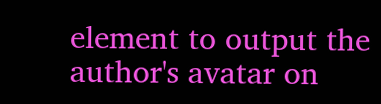element to output the author's avatar on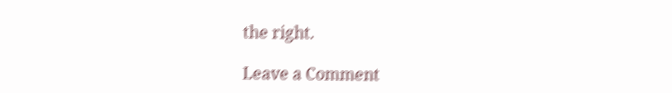the right.

Leave a Comment